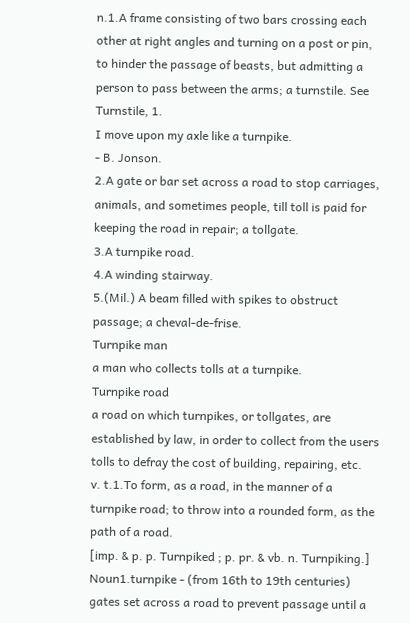n.1.A frame consisting of two bars crossing each other at right angles and turning on a post or pin, to hinder the passage of beasts, but admitting a person to pass between the arms; a turnstile. See Turnstile, 1.
I move upon my axle like a turnpike.
- B. Jonson.
2.A gate or bar set across a road to stop carriages, animals, and sometimes people, till toll is paid for keeping the road in repair; a tollgate.
3.A turnpike road.
4.A winding stairway.
5.(Mil.) A beam filled with spikes to obstruct passage; a cheval-de-frise.
Turnpike man
a man who collects tolls at a turnpike.
Turnpike road
a road on which turnpikes, or tollgates, are established by law, in order to collect from the users tolls to defray the cost of building, repairing, etc.
v. t.1.To form, as a road, in the manner of a turnpike road; to throw into a rounded form, as the path of a road.
[imp. & p. p. Turnpiked ; p. pr. & vb. n. Turnpiking.]
Noun1.turnpike - (from 16th to 19th centuries) gates set across a road to prevent passage until a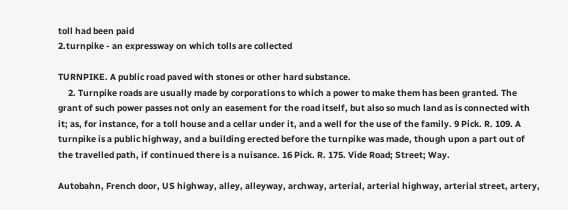toll had been paid
2.turnpike - an expressway on which tolls are collected

TURNPIKE. A public road paved with stones or other hard substance.
     2. Turnpike roads are usually made by corporations to which a power to make them has been granted. The grant of such power passes not only an easement for the road itself, but also so much land as is connected with it; as, for instance, for a toll house and a cellar under it, and a well for the use of the family. 9 Pick. R. 109. A turnpike is a public highway, and a building erected before the turnpike was made, though upon a part out of the travelled path, if continued there is a nuisance. 16 Pick. R. 175. Vide Road; Street; Way.

Autobahn, French door, US highway, alley, alleyway, archway, arterial, arterial highway, arterial street, artery,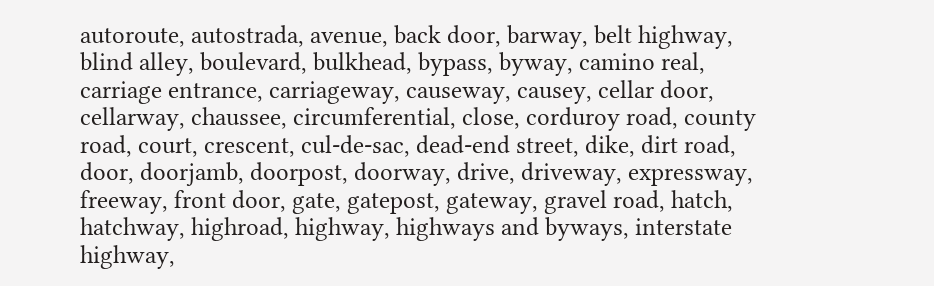autoroute, autostrada, avenue, back door, barway, belt highway, blind alley, boulevard, bulkhead, bypass, byway, camino real, carriage entrance, carriageway, causeway, causey, cellar door, cellarway, chaussee, circumferential, close, corduroy road, county road, court, crescent, cul-de-sac, dead-end street, dike, dirt road, door, doorjamb, doorpost, doorway, drive, driveway, expressway, freeway, front door, gate, gatepost, gateway, gravel road, hatch, hatchway, highroad, highway, highways and byways, interstate highway,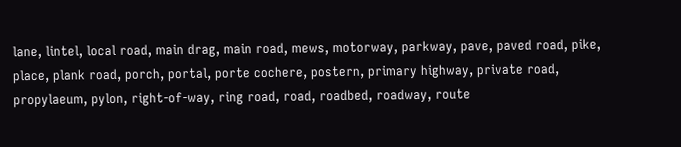lane, lintel, local road, main drag, main road, mews, motorway, parkway, pave, paved road, pike, place, plank road, porch, portal, porte cochere, postern, primary highway, private road, propylaeum, pylon, right-of-way, ring road, road, roadbed, roadway, route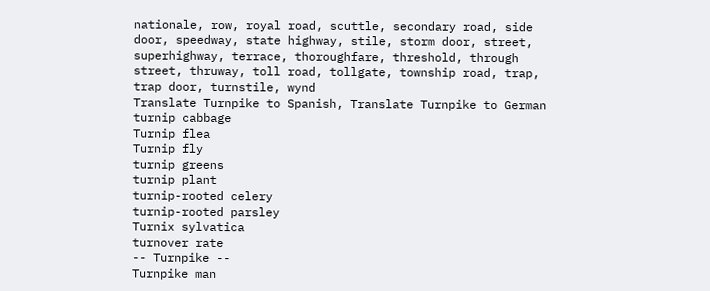nationale, row, royal road, scuttle, secondary road, side door, speedway, state highway, stile, storm door, street, superhighway, terrace, thoroughfare, threshold, through street, thruway, toll road, tollgate, township road, trap, trap door, turnstile, wynd
Translate Turnpike to Spanish, Translate Turnpike to German
turnip cabbage
Turnip flea
Turnip fly
turnip greens
turnip plant
turnip-rooted celery
turnip-rooted parsley
Turnix sylvatica
turnover rate
-- Turnpike --
Turnpike man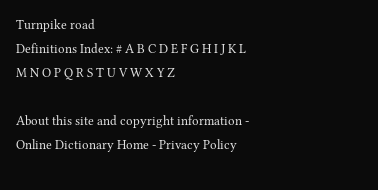Turnpike road
Definitions Index: # A B C D E F G H I J K L M N O P Q R S T U V W X Y Z

About this site and copyright information - Online Dictionary Home - Privacy Policy